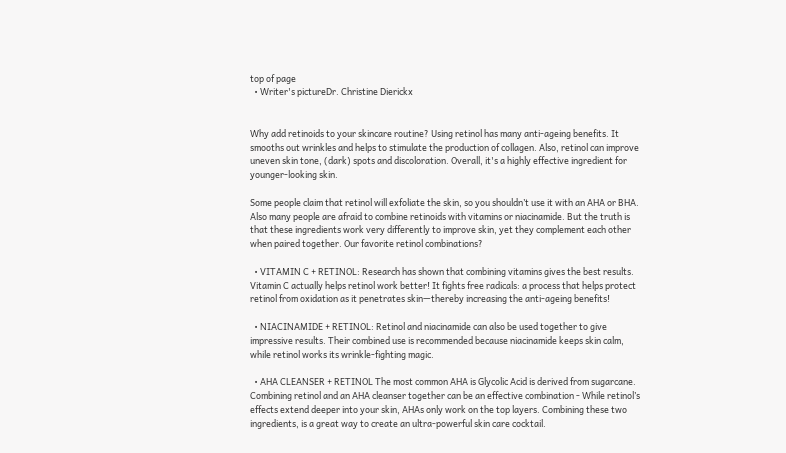top of page
  • Writer's pictureDr. Christine Dierickx


Why add retinoids to your skincare routine? Using retinol has many anti-ageing benefits. It smooths out wrinkles and helps to stimulate the production of collagen. Also, retinol can improve uneven skin tone, (dark) spots and discoloration. Overall, it's a highly effective ingredient for younger-looking skin.

Some people claim that retinol will exfoliate the skin, so you shouldn’t use it with an AHA or BHA. Also many people are afraid to combine retinoids with vitamins or niacinamide. But the truth is that these ingredients work very differently to improve skin, yet they complement each other when paired together. Our favorite retinol combinations?

  • VITAMIN C + RETINOL: Research has shown that combining vitamins gives the best results. Vitamin C actually helps retinol work better! It fights free radicals: a process that helps protect retinol from oxidation as it penetrates skin—thereby increasing the anti-ageing benefits!

  • NIACINAMIDE + RETINOL: Retinol and niacinamide can also be used together to give impressive results. Their combined use is recommended because niacinamide keeps skin calm, while retinol works its wrinkle-fighting magic.

  • AHA CLEANSER + RETINOL The most common AHA is Glycolic Acid is derived from sugarcane. Combining retinol and an AHA cleanser together can be an effective combination - While retinol’s effects extend deeper into your skin, AHAs only work on the top layers. Combining these two ingredients, is a great way to create an ultra-powerful skin care cocktail.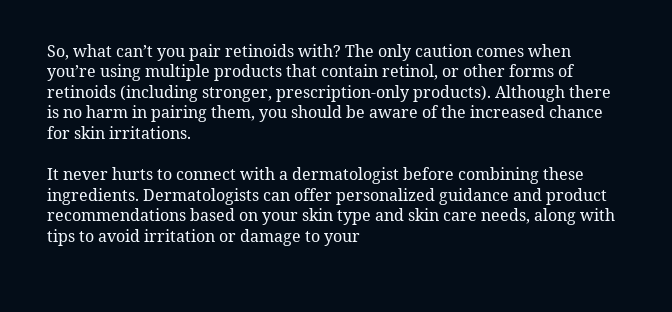So, what can’t you pair retinoids with? The only caution comes when you’re using multiple products that contain retinol, or other forms of retinoids (including stronger, prescription-only products). Although there is no harm in pairing them, you should be aware of the increased chance for skin irritations.

It never hurts to connect with a dermatologist before combining these ingredients. Dermatologists can offer personalized guidance and product recommendations based on your skin type and skin care needs, along with tips to avoid irritation or damage to your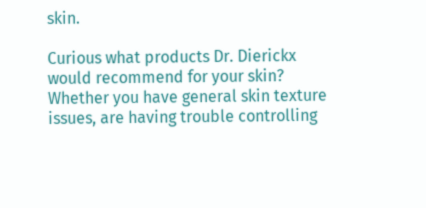skin.

Curious what products Dr. Dierickx would recommend for your skin? Whether you have general skin texture issues, are having trouble controlling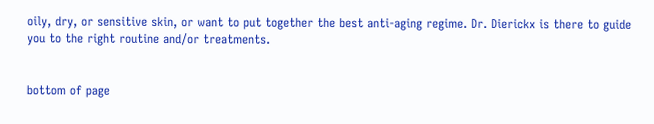oily, dry, or sensitive skin, or want to put together the best anti-aging regime. Dr. Dierickx is there to guide you to the right routine and/or treatments.


bottom of page